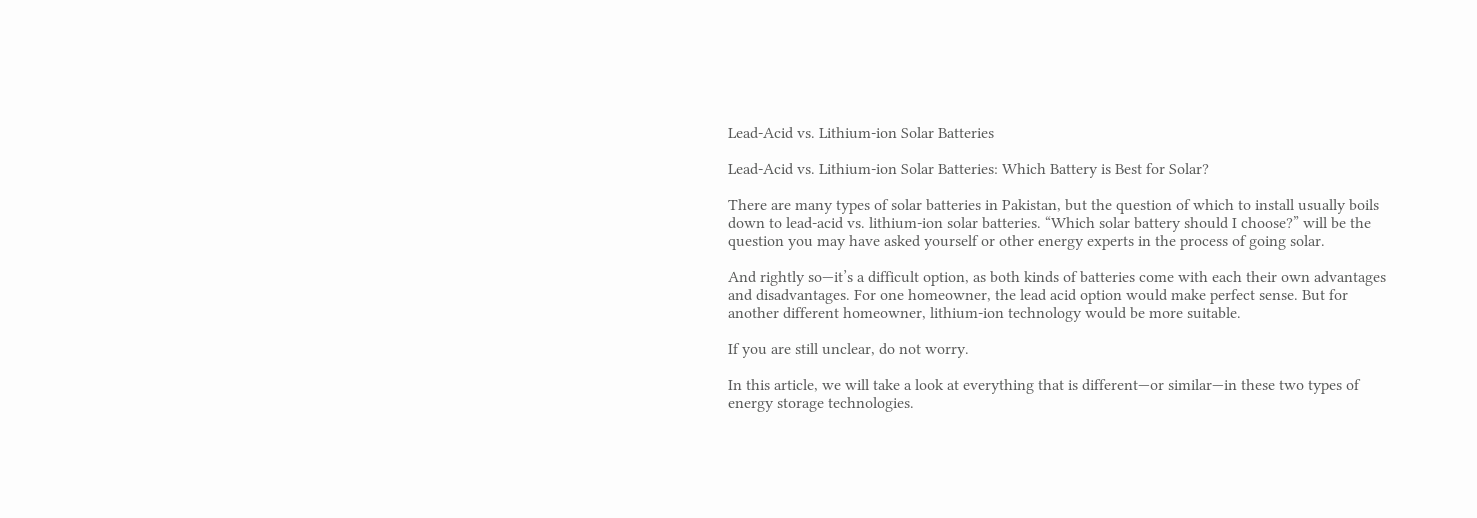Lead-Acid vs. Lithium-ion Solar Batteries

Lead-Acid vs. Lithium-ion Solar Batteries: Which Battery is Best for Solar?

There are many types of solar batteries in Pakistan, but the question of which to install usually boils down to lead-acid vs. lithium-ion solar batteries. “Which solar battery should I choose?” will be the question you may have asked yourself or other energy experts in the process of going solar.

And rightly so—it’s a difficult option, as both kinds of batteries come with each their own advantages and disadvantages. For one homeowner, the lead acid option would make perfect sense. But for another different homeowner, lithium-ion technology would be more suitable.

If you are still unclear, do not worry.

In this article, we will take a look at everything that is different—or similar—in these two types of energy storage technologies.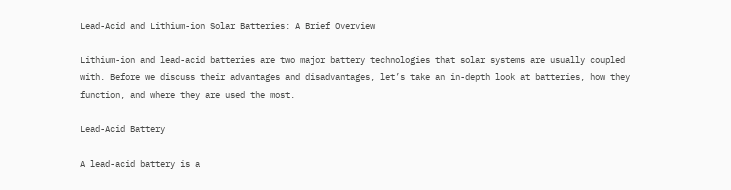Lead-Acid and Lithium-ion Solar Batteries: A Brief Overview

Lithium-ion and lead-acid batteries are two major battery technologies that solar systems are usually coupled with. Before we discuss their advantages and disadvantages, let’s take an in-depth look at batteries, how they function, and where they are used the most.

Lead-Acid Battery

A lead-acid battery is a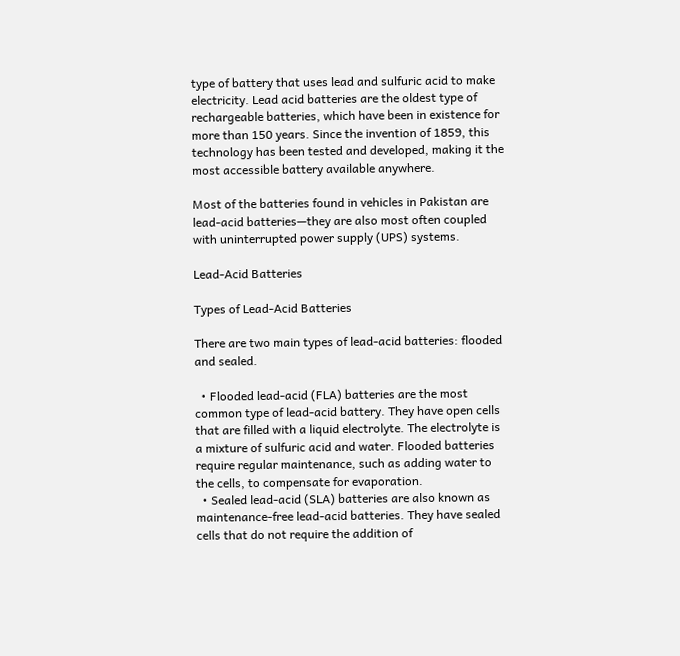type of battery that uses lead and sulfuric acid to make electricity. Lead acid batteries are the oldest type of rechargeable batteries, which have been in existence for more than 150 years. Since the invention of 1859, this technology has been tested and developed, making it the most accessible battery available anywhere.

Most of the batteries found in vehicles in Pakistan are lead-acid batteries—they are also most often coupled with uninterrupted power supply (UPS) systems.

Lead-Acid Batteries

Types of Lead-Acid Batteries

There are two main types of lead-acid batteries: flooded and sealed.

  • Flooded lead-acid (FLA) batteries are the most common type of lead-acid battery. They have open cells that are filled with a liquid electrolyte. The electrolyte is a mixture of sulfuric acid and water. Flooded batteries require regular maintenance, such as adding water to the cells, to compensate for evaporation.
  • Sealed lead-acid (SLA) batteries are also known as maintenance-free lead-acid batteries. They have sealed cells that do not require the addition of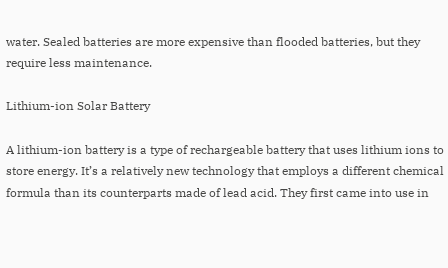water. Sealed batteries are more expensive than flooded batteries, but they require less maintenance.

Lithium-ion Solar Battery

A lithium-ion battery is a type of rechargeable battery that uses lithium ions to store energy. It’s a relatively new technology that employs a different chemical formula than its counterparts made of lead acid. They first came into use in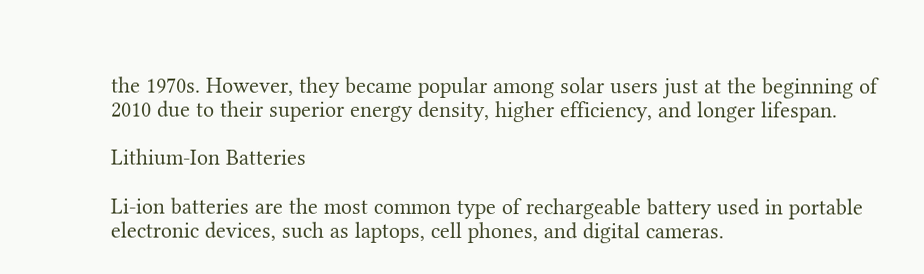the 1970s. However, they became popular among solar users just at the beginning of 2010 due to their superior energy density, higher efficiency, and longer lifespan.

Lithium-Ion Batteries

Li-ion batteries are the most common type of rechargeable battery used in portable electronic devices, such as laptops, cell phones, and digital cameras.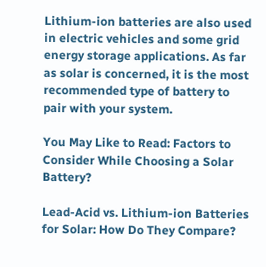Lithium-ion batteries are also used in electric vehicles and some grid energy storage applications. As far as solar is concerned, it is the most recommended type of battery to pair with your system.

You May Like to Read: Factors to Consider While Choosing a Solar Battery?

Lead-Acid vs. Lithium-ion Batteries for Solar: How Do They Compare?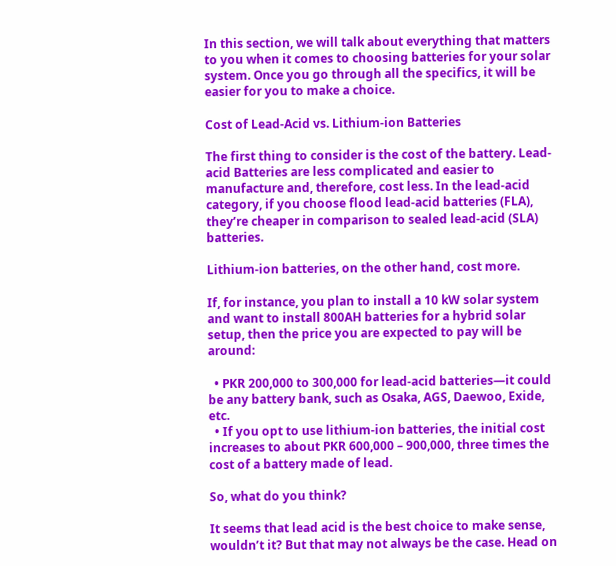In this section, we will talk about everything that matters to you when it comes to choosing batteries for your solar system. Once you go through all the specifics, it will be easier for you to make a choice.

Cost of Lead-Acid vs. Lithium-ion Batteries

The first thing to consider is the cost of the battery. Lead-acid Batteries are less complicated and easier to manufacture and, therefore, cost less. In the lead-acid category, if you choose flood lead-acid batteries (FLA), they’re cheaper in comparison to sealed lead-acid (SLA) batteries.

Lithium-ion batteries, on the other hand, cost more.

If, for instance, you plan to install a 10 kW solar system and want to install 800AH batteries for a hybrid solar setup, then the price you are expected to pay will be around:

  • PKR 200,000 to 300,000 for lead-acid batteries—it could be any battery bank, such as Osaka, AGS, Daewoo, Exide, etc.
  • If you opt to use lithium-ion batteries, the initial cost increases to about PKR 600,000 – 900,000, three times the cost of a battery made of lead.

So, what do you think?

It seems that lead acid is the best choice to make sense, wouldn’t it? But that may not always be the case. Head on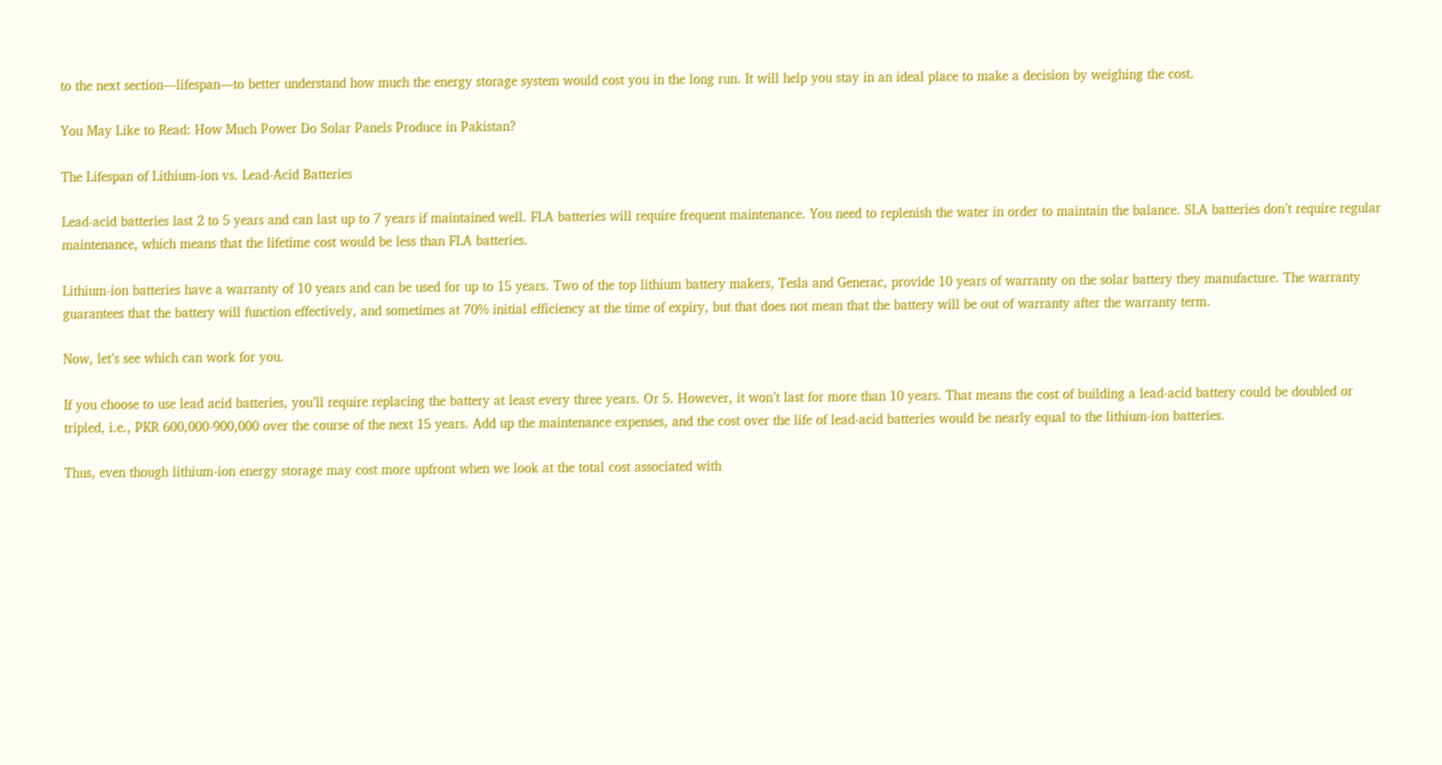to the next section—lifespan—to better understand how much the energy storage system would cost you in the long run. It will help you stay in an ideal place to make a decision by weighing the cost.

You May Like to Read: How Much Power Do Solar Panels Produce in Pakistan?

The Lifespan of Lithium-ion vs. Lead-Acid Batteries

Lead-acid batteries last 2 to 5 years and can last up to 7 years if maintained well. FLA batteries will require frequent maintenance. You need to replenish the water in order to maintain the balance. SLA batteries don’t require regular maintenance, which means that the lifetime cost would be less than FLA batteries.

Lithium-ion batteries have a warranty of 10 years and can be used for up to 15 years. Two of the top lithium battery makers, Tesla and Generac, provide 10 years of warranty on the solar battery they manufacture. The warranty guarantees that the battery will function effectively, and sometimes at 70% initial efficiency at the time of expiry, but that does not mean that the battery will be out of warranty after the warranty term.

Now, let’s see which can work for you.

If you choose to use lead acid batteries, you’ll require replacing the battery at least every three years. Or 5. However, it won’t last for more than 10 years. That means the cost of building a lead-acid battery could be doubled or tripled, i.e., PKR 600,000-900,000 over the course of the next 15 years. Add up the maintenance expenses, and the cost over the life of lead-acid batteries would be nearly equal to the lithium-ion batteries.

Thus, even though lithium-ion energy storage may cost more upfront when we look at the total cost associated with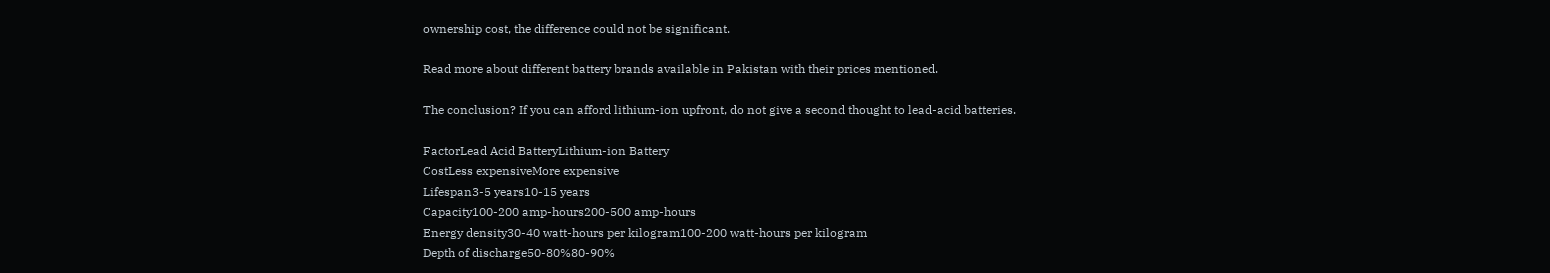ownership cost, the difference could not be significant.

Read more about different battery brands available in Pakistan with their prices mentioned.

The conclusion? If you can afford lithium-ion upfront, do not give a second thought to lead-acid batteries.

FactorLead Acid BatteryLithium-ion Battery
CostLess expensiveMore expensive
Lifespan3-5 years10-15 years
Capacity100-200 amp-hours200-500 amp-hours
Energy density30-40 watt-hours per kilogram100-200 watt-hours per kilogram
Depth of discharge50-80%80-90%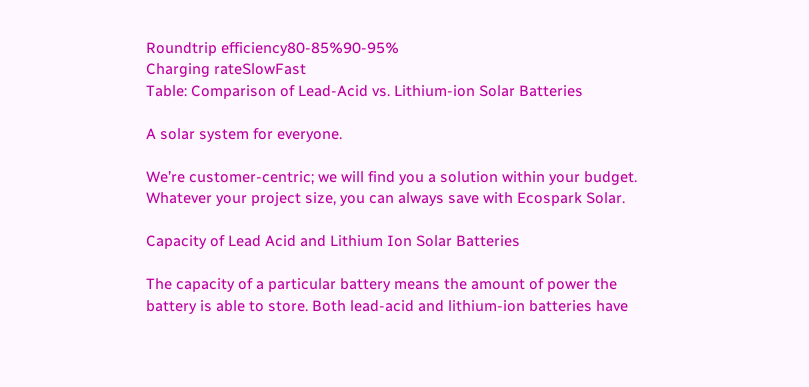Roundtrip efficiency80-85%90-95%
Charging rateSlowFast
Table: Comparison of Lead-Acid vs. Lithium-ion Solar Batteries

A solar system for everyone.

We’re customer-centric; we will find you a solution within your budget. Whatever your project size, you can always save with Ecospark Solar.

Capacity of Lead Acid and Lithium Ion Solar Batteries

The capacity of a particular battery means the amount of power the battery is able to store. Both lead-acid and lithium-ion batteries have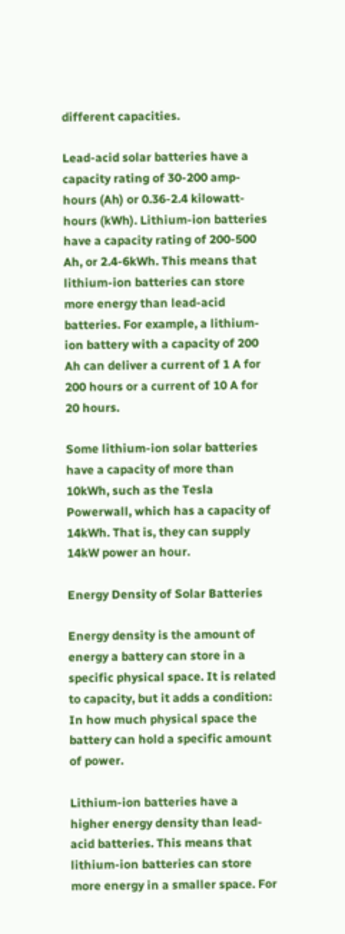different capacities.

Lead-acid solar batteries have a capacity rating of 30-200 amp-hours (Ah) or 0.36-2.4 kilowatt-hours (kWh). Lithium-ion batteries have a capacity rating of 200-500 Ah, or 2.4-6kWh. This means that lithium-ion batteries can store more energy than lead-acid batteries. For example, a lithium-ion battery with a capacity of 200 Ah can deliver a current of 1 A for 200 hours or a current of 10 A for 20 hours.

Some lithium-ion solar batteries have a capacity of more than 10kWh, such as the Tesla Powerwall, which has a capacity of 14kWh. That is, they can supply 14kW power an hour.

Energy Density of Solar Batteries

Energy density is the amount of energy a battery can store in a specific physical space. It is related to capacity, but it adds a condition: In how much physical space the battery can hold a specific amount of power.

Lithium-ion batteries have a higher energy density than lead-acid batteries. This means that lithium-ion batteries can store more energy in a smaller space. For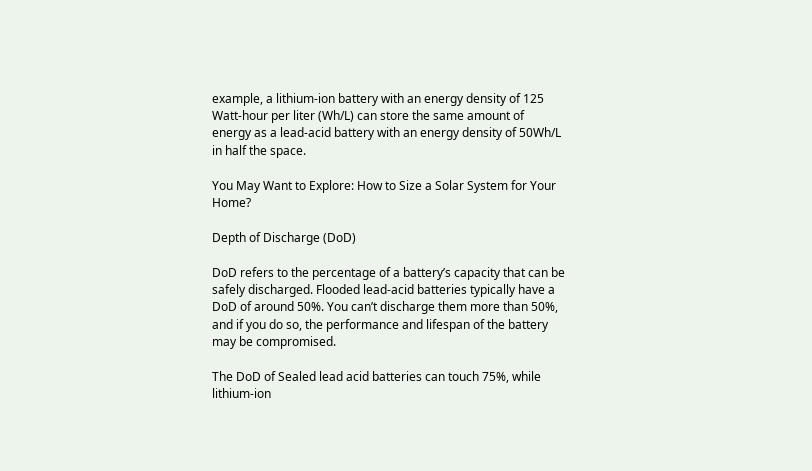example, a lithium-ion battery with an energy density of 125 Watt-hour per liter (Wh/L) can store the same amount of energy as a lead-acid battery with an energy density of 50Wh/L in half the space.

You May Want to Explore: How to Size a Solar System for Your Home?

Depth of Discharge (DoD)

DoD refers to the percentage of a battery’s capacity that can be safely discharged. Flooded lead-acid batteries typically have a DoD of around 50%. You can’t discharge them more than 50%, and if you do so, the performance and lifespan of the battery may be compromised.

The DoD of Sealed lead acid batteries can touch 75%, while lithium-ion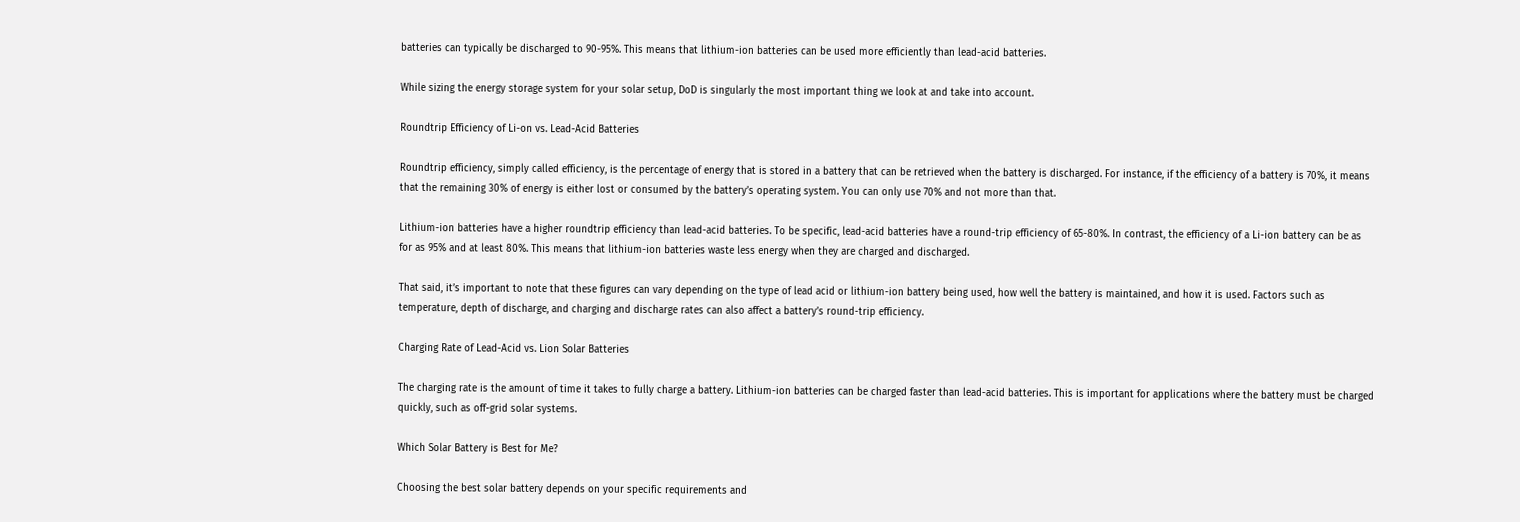batteries can typically be discharged to 90-95%. This means that lithium-ion batteries can be used more efficiently than lead-acid batteries.

While sizing the energy storage system for your solar setup, DoD is singularly the most important thing we look at and take into account.

Roundtrip Efficiency of Li-on vs. Lead-Acid Batteries

Roundtrip efficiency, simply called efficiency, is the percentage of energy that is stored in a battery that can be retrieved when the battery is discharged. For instance, if the efficiency of a battery is 70%, it means that the remaining 30% of energy is either lost or consumed by the battery’s operating system. You can only use 70% and not more than that.

Lithium-ion batteries have a higher roundtrip efficiency than lead-acid batteries. To be specific, lead-acid batteries have a round-trip efficiency of 65-80%. In contrast, the efficiency of a Li-ion battery can be as for as 95% and at least 80%. This means that lithium-ion batteries waste less energy when they are charged and discharged.

That said, it’s important to note that these figures can vary depending on the type of lead acid or lithium-ion battery being used, how well the battery is maintained, and how it is used. Factors such as temperature, depth of discharge, and charging and discharge rates can also affect a battery’s round-trip efficiency.

Charging Rate of Lead-Acid vs. Lion Solar Batteries

The charging rate is the amount of time it takes to fully charge a battery. Lithium-ion batteries can be charged faster than lead-acid batteries. This is important for applications where the battery must be charged quickly, such as off-grid solar systems.

Which Solar Battery is Best for Me?

Choosing the best solar battery depends on your specific requirements and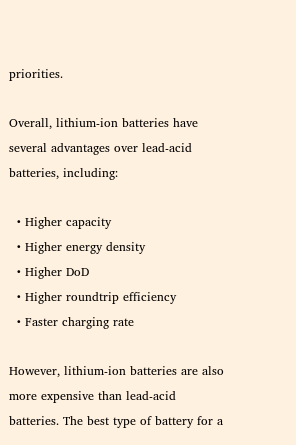priorities.

Overall, lithium-ion batteries have several advantages over lead-acid batteries, including:

  • Higher capacity
  • Higher energy density
  • Higher DoD
  • Higher roundtrip efficiency
  • Faster charging rate

However, lithium-ion batteries are also more expensive than lead-acid batteries. The best type of battery for a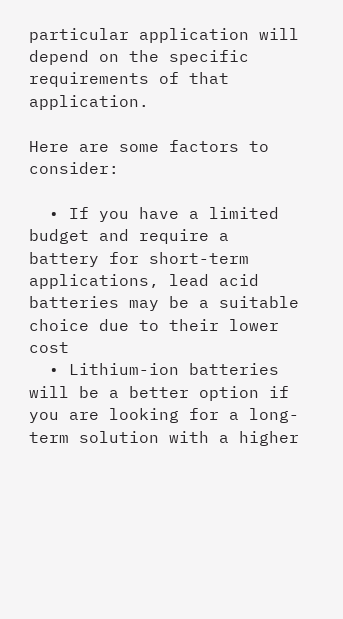particular application will depend on the specific requirements of that application.

Here are some factors to consider:

  • If you have a limited budget and require a battery for short-term applications, lead acid batteries may be a suitable choice due to their lower cost
  • Lithium-ion batteries will be a better option if you are looking for a long-term solution with a higher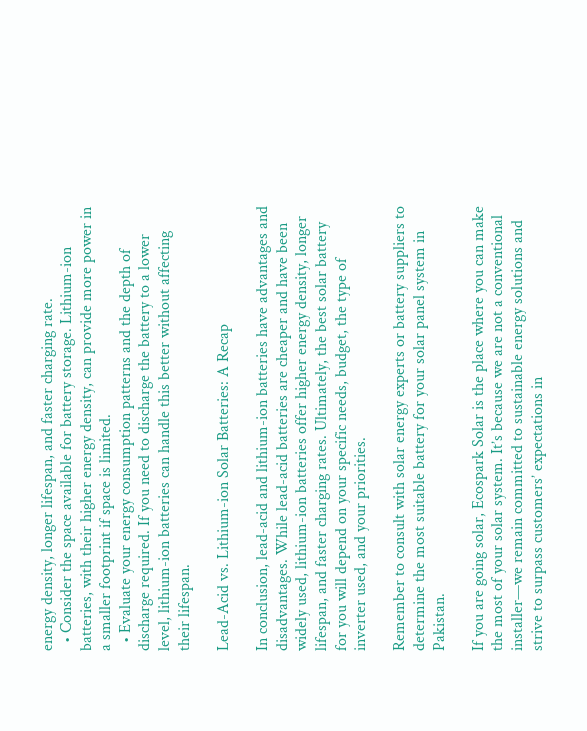energy density, longer lifespan, and faster charging rate.
  • Consider the space available for battery storage. Lithium-ion batteries, with their higher energy density, can provide more power in a smaller footprint if space is limited.
  • Evaluate your energy consumption patterns and the depth of discharge required. If you need to discharge the battery to a lower level, lithium-ion batteries can handle this better without affecting their lifespan.

Lead-Acid vs. Lithium-ion Solar Batteries: A Recap

In conclusion, lead-acid and lithium-ion batteries have advantages and disadvantages. While lead-acid batteries are cheaper and have been widely used, lithium-ion batteries offer higher energy density, longer lifespan, and faster charging rates. Ultimately, the best solar battery for you will depend on your specific needs, budget, the type of inverter used, and your priorities.

Remember to consult with solar energy experts or battery suppliers to determine the most suitable battery for your solar panel system in Pakistan.

If you are going solar, Ecospark Solar is the place where you can make the most of your solar system. It’s because we are not a conventional installer—we remain committed to sustainable energy solutions and strive to surpass customers’ expectations in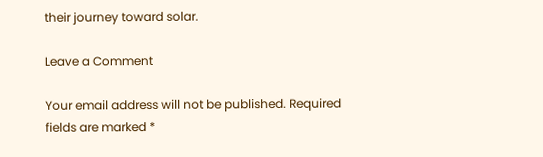their journey toward solar.

Leave a Comment

Your email address will not be published. Required fields are marked *